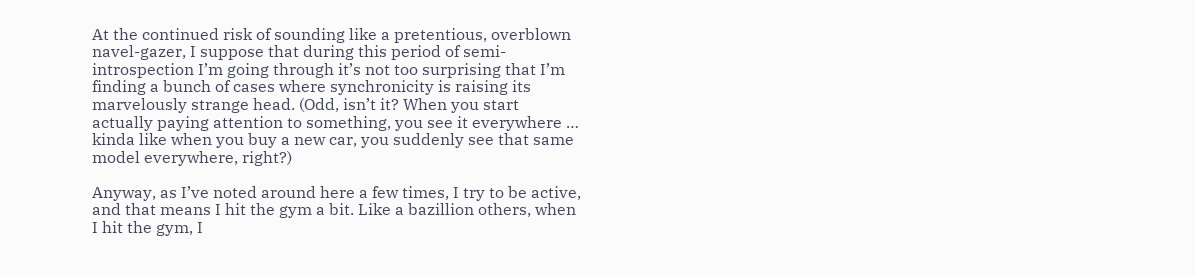At the continued risk of sounding like a pretentious, overblown navel-gazer, I suppose that during this period of semi-introspection I’m going through it’s not too surprising that I’m finding a bunch of cases where synchronicity is raising its marvelously strange head. (Odd, isn’t it? When you start actually paying attention to something, you see it everywhere … kinda like when you buy a new car, you suddenly see that same model everywhere, right?)

Anyway, as I’ve noted around here a few times, I try to be active, and that means I hit the gym a bit. Like a bazillion others, when I hit the gym, I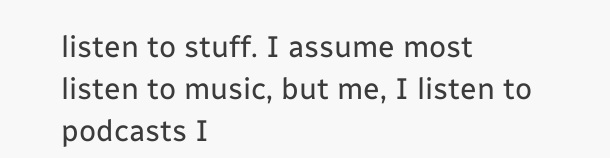listen to stuff. I assume most listen to music, but me, I listen to podcasts I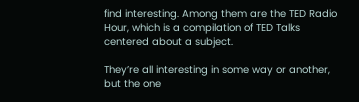find interesting. Among them are the TED Radio Hour, which is a compilation of TED Talks centered about a subject.

They’re all interesting in some way or another, but the one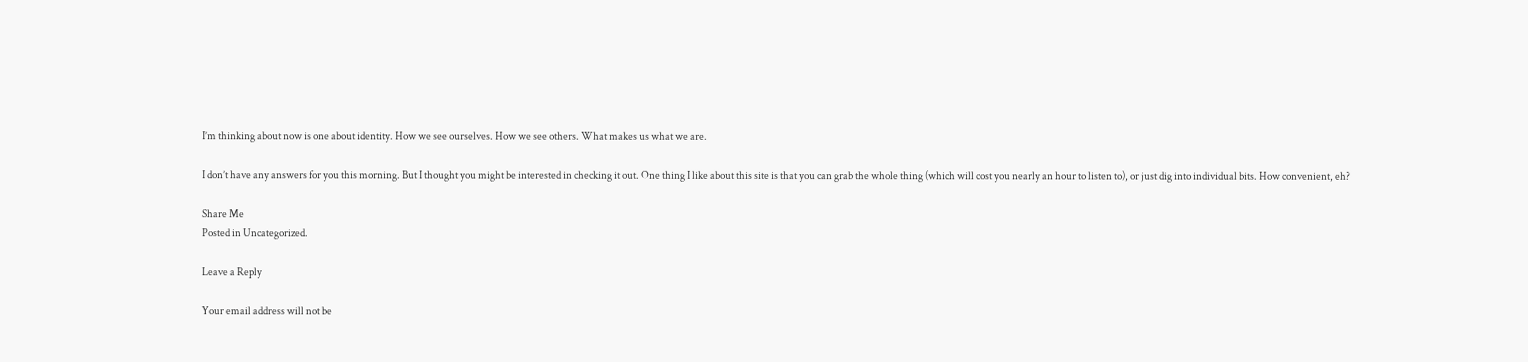I’m thinking about now is one about identity. How we see ourselves. How we see others. What makes us what we are.

I don’t have any answers for you this morning. But I thought you might be interested in checking it out. One thing I like about this site is that you can grab the whole thing (which will cost you nearly an hour to listen to), or just dig into individual bits. How convenient, eh?

Share Me
Posted in Uncategorized.

Leave a Reply

Your email address will not be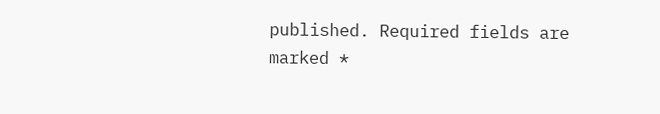published. Required fields are marked *